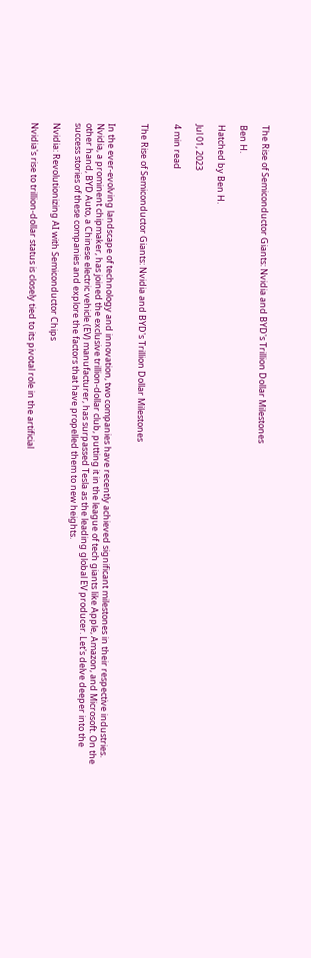The Rise of Semiconductor Giants: Nvidia and BYD's Trillion Dollar Milestones

Ben H.

Hatched by Ben H.

Jul 01, 2023

4 min read


The Rise of Semiconductor Giants: Nvidia and BYD's Trillion Dollar Milestones


In the ever-evolving landscape of technology and innovation, two companies have recently achieved significant milestones in their respective industries. Nvidia, a prominent chipmaker, has joined the exclusive trillion-dollar club, putting it in the league of tech giants like Apple, Amazon, and Microsoft. On the other hand, BYD Auto, a Chinese electric vehicle (EV) manufacturer, has surpassed Tesla as the leading global EV producer. Let's delve deeper into the success stories of these companies and explore the factors that have propelled them to new heights.

Nvidia: Revolutionizing AI with Semiconductor Chips

Nvidia's rise to trillion-dollar status is closely tied to its pivotal role in the artificial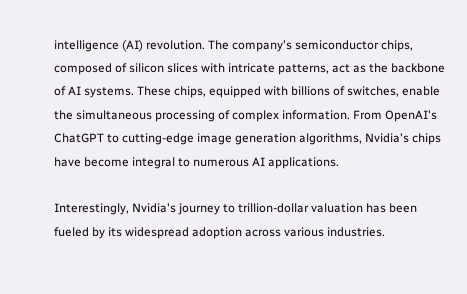intelligence (AI) revolution. The company's semiconductor chips, composed of silicon slices with intricate patterns, act as the backbone of AI systems. These chips, equipped with billions of switches, enable the simultaneous processing of complex information. From OpenAI's ChatGPT to cutting-edge image generation algorithms, Nvidia's chips have become integral to numerous AI applications.

Interestingly, Nvidia's journey to trillion-dollar valuation has been fueled by its widespread adoption across various industries.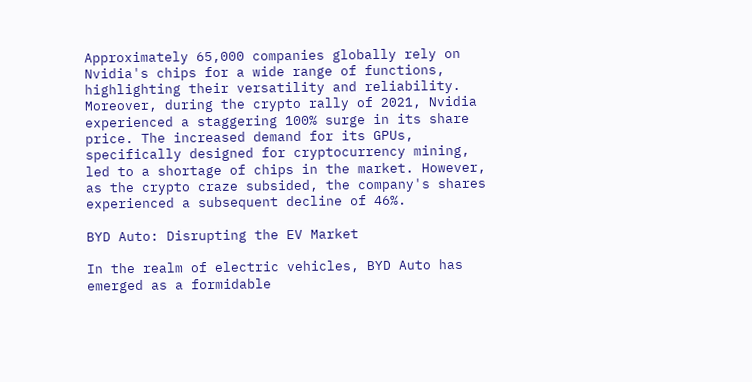Approximately 65,000 companies globally rely on Nvidia's chips for a wide range of functions, highlighting their versatility and reliability. Moreover, during the crypto rally of 2021, Nvidia experienced a staggering 100% surge in its share price. The increased demand for its GPUs, specifically designed for cryptocurrency mining, led to a shortage of chips in the market. However, as the crypto craze subsided, the company's shares experienced a subsequent decline of 46%.

BYD Auto: Disrupting the EV Market

In the realm of electric vehicles, BYD Auto has emerged as a formidable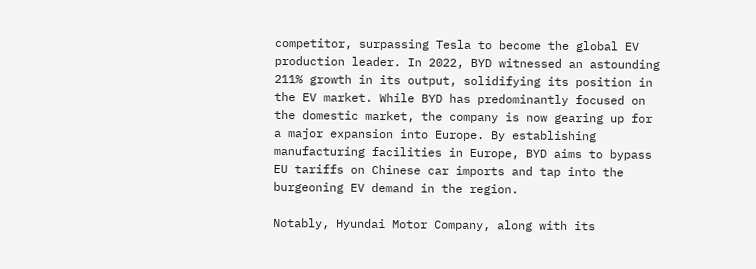competitor, surpassing Tesla to become the global EV production leader. In 2022, BYD witnessed an astounding 211% growth in its output, solidifying its position in the EV market. While BYD has predominantly focused on the domestic market, the company is now gearing up for a major expansion into Europe. By establishing manufacturing facilities in Europe, BYD aims to bypass EU tariffs on Chinese car imports and tap into the burgeoning EV demand in the region.

Notably, Hyundai Motor Company, along with its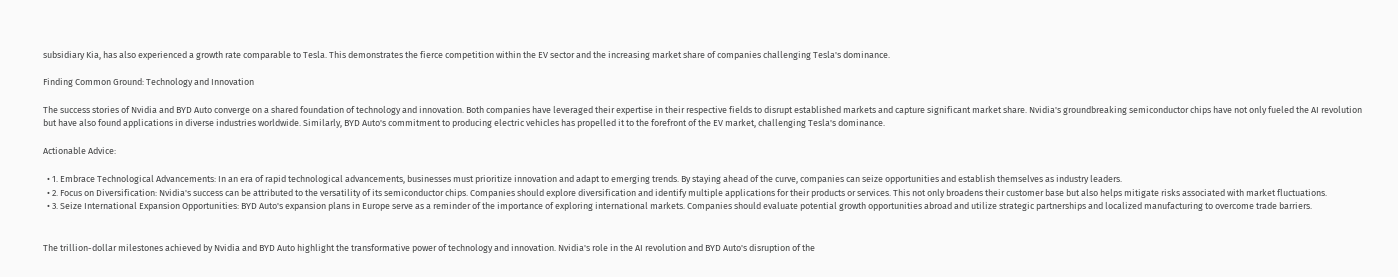subsidiary Kia, has also experienced a growth rate comparable to Tesla. This demonstrates the fierce competition within the EV sector and the increasing market share of companies challenging Tesla's dominance.

Finding Common Ground: Technology and Innovation

The success stories of Nvidia and BYD Auto converge on a shared foundation of technology and innovation. Both companies have leveraged their expertise in their respective fields to disrupt established markets and capture significant market share. Nvidia's groundbreaking semiconductor chips have not only fueled the AI revolution but have also found applications in diverse industries worldwide. Similarly, BYD Auto's commitment to producing electric vehicles has propelled it to the forefront of the EV market, challenging Tesla's dominance.

Actionable Advice:

  • 1. Embrace Technological Advancements: In an era of rapid technological advancements, businesses must prioritize innovation and adapt to emerging trends. By staying ahead of the curve, companies can seize opportunities and establish themselves as industry leaders.
  • 2. Focus on Diversification: Nvidia's success can be attributed to the versatility of its semiconductor chips. Companies should explore diversification and identify multiple applications for their products or services. This not only broadens their customer base but also helps mitigate risks associated with market fluctuations.
  • 3. Seize International Expansion Opportunities: BYD Auto's expansion plans in Europe serve as a reminder of the importance of exploring international markets. Companies should evaluate potential growth opportunities abroad and utilize strategic partnerships and localized manufacturing to overcome trade barriers.


The trillion-dollar milestones achieved by Nvidia and BYD Auto highlight the transformative power of technology and innovation. Nvidia's role in the AI revolution and BYD Auto's disruption of the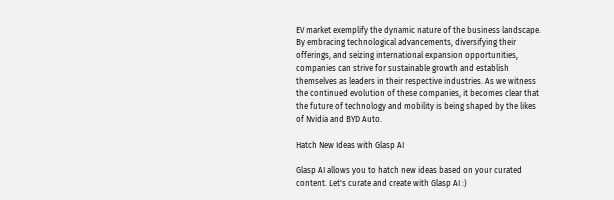EV market exemplify the dynamic nature of the business landscape. By embracing technological advancements, diversifying their offerings, and seizing international expansion opportunities, companies can strive for sustainable growth and establish themselves as leaders in their respective industries. As we witness the continued evolution of these companies, it becomes clear that the future of technology and mobility is being shaped by the likes of Nvidia and BYD Auto.

Hatch New Ideas with Glasp AI

Glasp AI allows you to hatch new ideas based on your curated content. Let's curate and create with Glasp AI :)